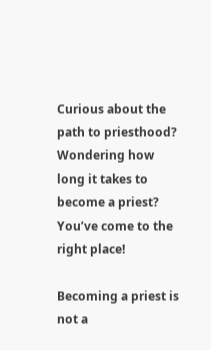Curious about the path to priesthood? Wondering how long it takes to become a priest? You’ve come to the right place!

Becoming a priest is not a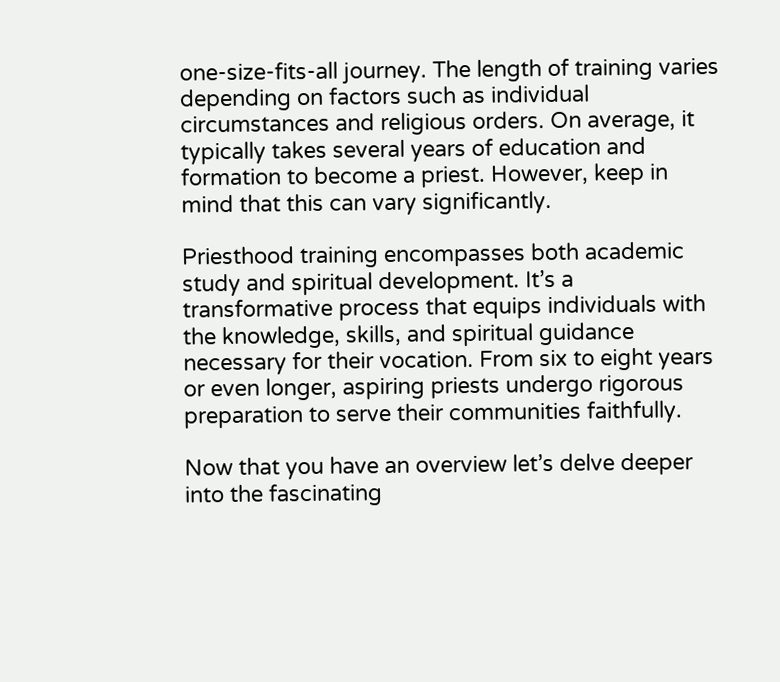one-size-fits-all journey. The length of training varies depending on factors such as individual circumstances and religious orders. On average, it typically takes several years of education and formation to become a priest. However, keep in mind that this can vary significantly.

Priesthood training encompasses both academic study and spiritual development. It’s a transformative process that equips individuals with the knowledge, skills, and spiritual guidance necessary for their vocation. From six to eight years or even longer, aspiring priests undergo rigorous preparation to serve their communities faithfully.

Now that you have an overview let’s delve deeper into the fascinating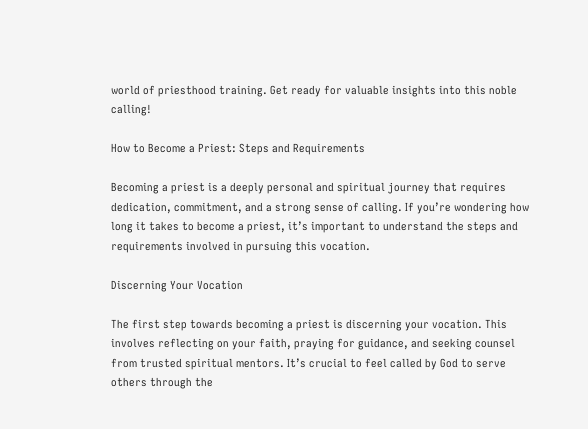world of priesthood training. Get ready for valuable insights into this noble calling!

How to Become a Priest: Steps and Requirements

Becoming a priest is a deeply personal and spiritual journey that requires dedication, commitment, and a strong sense of calling. If you’re wondering how long it takes to become a priest, it’s important to understand the steps and requirements involved in pursuing this vocation.

Discerning Your Vocation

The first step towards becoming a priest is discerning your vocation. This involves reflecting on your faith, praying for guidance, and seeking counsel from trusted spiritual mentors. It’s crucial to feel called by God to serve others through the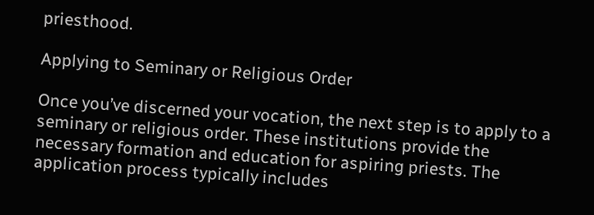priesthood.

Applying to Seminary or Religious Order

Once you’ve discerned your vocation, the next step is to apply to a seminary or religious order. These institutions provide the necessary formation and education for aspiring priests. The application process typically includes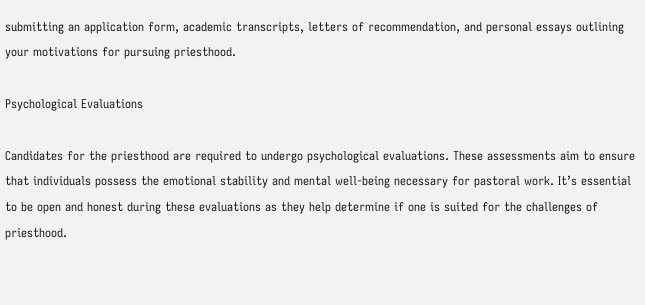submitting an application form, academic transcripts, letters of recommendation, and personal essays outlining your motivations for pursuing priesthood.

Psychological Evaluations

Candidates for the priesthood are required to undergo psychological evaluations. These assessments aim to ensure that individuals possess the emotional stability and mental well-being necessary for pastoral work. It’s essential to be open and honest during these evaluations as they help determine if one is suited for the challenges of priesthood.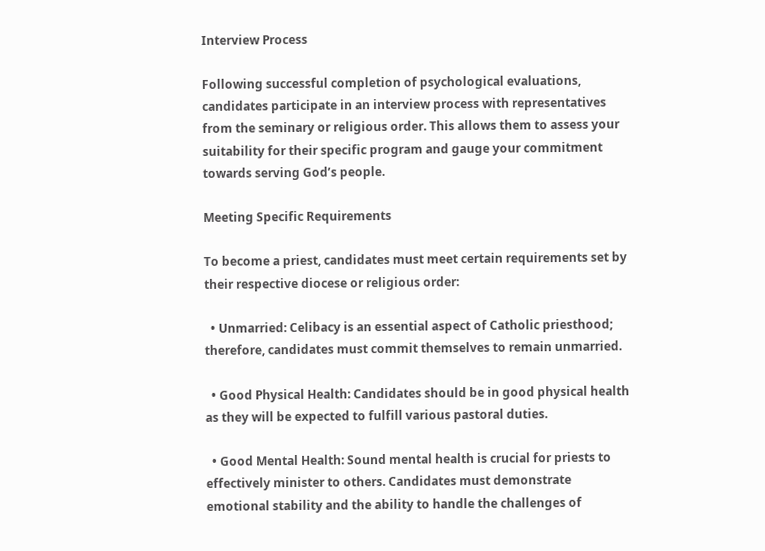Interview Process

Following successful completion of psychological evaluations, candidates participate in an interview process with representatives from the seminary or religious order. This allows them to assess your suitability for their specific program and gauge your commitment towards serving God’s people.

Meeting Specific Requirements

To become a priest, candidates must meet certain requirements set by their respective diocese or religious order:

  • Unmarried: Celibacy is an essential aspect of Catholic priesthood; therefore, candidates must commit themselves to remain unmarried.

  • Good Physical Health: Candidates should be in good physical health as they will be expected to fulfill various pastoral duties.

  • Good Mental Health: Sound mental health is crucial for priests to effectively minister to others. Candidates must demonstrate emotional stability and the ability to handle the challenges of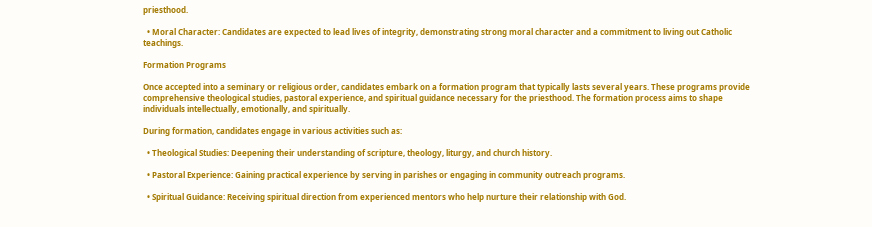priesthood.

  • Moral Character: Candidates are expected to lead lives of integrity, demonstrating strong moral character and a commitment to living out Catholic teachings.

Formation Programs

Once accepted into a seminary or religious order, candidates embark on a formation program that typically lasts several years. These programs provide comprehensive theological studies, pastoral experience, and spiritual guidance necessary for the priesthood. The formation process aims to shape individuals intellectually, emotionally, and spiritually.

During formation, candidates engage in various activities such as:

  • Theological Studies: Deepening their understanding of scripture, theology, liturgy, and church history.

  • Pastoral Experience: Gaining practical experience by serving in parishes or engaging in community outreach programs.

  • Spiritual Guidance: Receiving spiritual direction from experienced mentors who help nurture their relationship with God.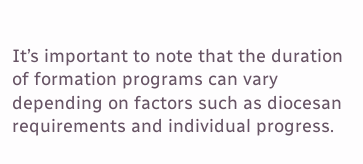It’s important to note that the duration of formation programs can vary depending on factors such as diocesan requirements and individual progress.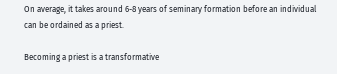On average, it takes around 6-8 years of seminary formation before an individual can be ordained as a priest.

Becoming a priest is a transformative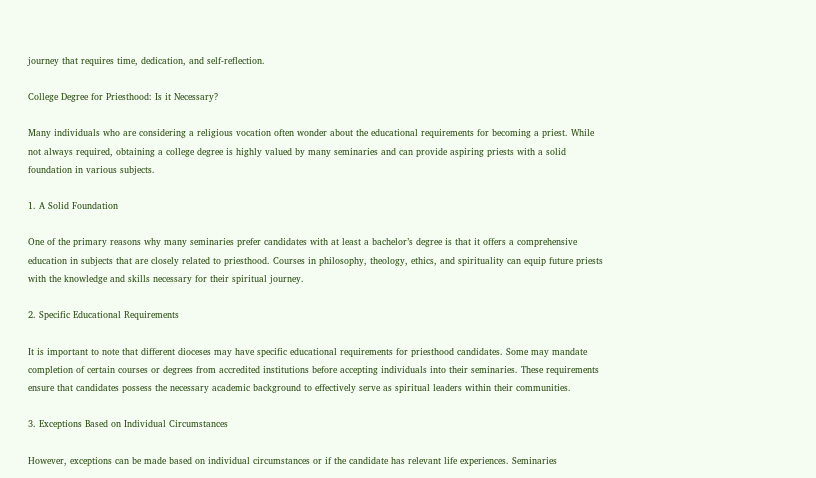journey that requires time, dedication, and self-reflection.

College Degree for Priesthood: Is it Necessary?

Many individuals who are considering a religious vocation often wonder about the educational requirements for becoming a priest. While not always required, obtaining a college degree is highly valued by many seminaries and can provide aspiring priests with a solid foundation in various subjects.

1. A Solid Foundation

One of the primary reasons why many seminaries prefer candidates with at least a bachelor’s degree is that it offers a comprehensive education in subjects that are closely related to priesthood. Courses in philosophy, theology, ethics, and spirituality can equip future priests with the knowledge and skills necessary for their spiritual journey.

2. Specific Educational Requirements

It is important to note that different dioceses may have specific educational requirements for priesthood candidates. Some may mandate completion of certain courses or degrees from accredited institutions before accepting individuals into their seminaries. These requirements ensure that candidates possess the necessary academic background to effectively serve as spiritual leaders within their communities.

3. Exceptions Based on Individual Circumstances

However, exceptions can be made based on individual circumstances or if the candidate has relevant life experiences. Seminaries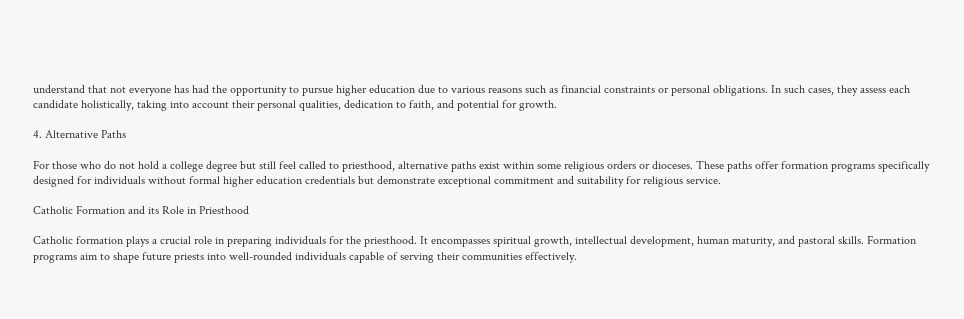understand that not everyone has had the opportunity to pursue higher education due to various reasons such as financial constraints or personal obligations. In such cases, they assess each candidate holistically, taking into account their personal qualities, dedication to faith, and potential for growth.

4. Alternative Paths

For those who do not hold a college degree but still feel called to priesthood, alternative paths exist within some religious orders or dioceses. These paths offer formation programs specifically designed for individuals without formal higher education credentials but demonstrate exceptional commitment and suitability for religious service.

Catholic Formation and its Role in Priesthood

Catholic formation plays a crucial role in preparing individuals for the priesthood. It encompasses spiritual growth, intellectual development, human maturity, and pastoral skills. Formation programs aim to shape future priests into well-rounded individuals capable of serving their communities effectively.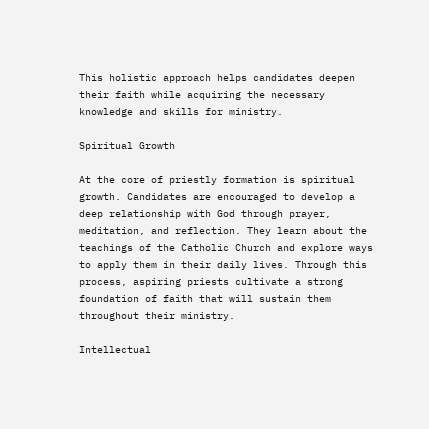This holistic approach helps candidates deepen their faith while acquiring the necessary knowledge and skills for ministry.

Spiritual Growth

At the core of priestly formation is spiritual growth. Candidates are encouraged to develop a deep relationship with God through prayer, meditation, and reflection. They learn about the teachings of the Catholic Church and explore ways to apply them in their daily lives. Through this process, aspiring priests cultivate a strong foundation of faith that will sustain them throughout their ministry.

Intellectual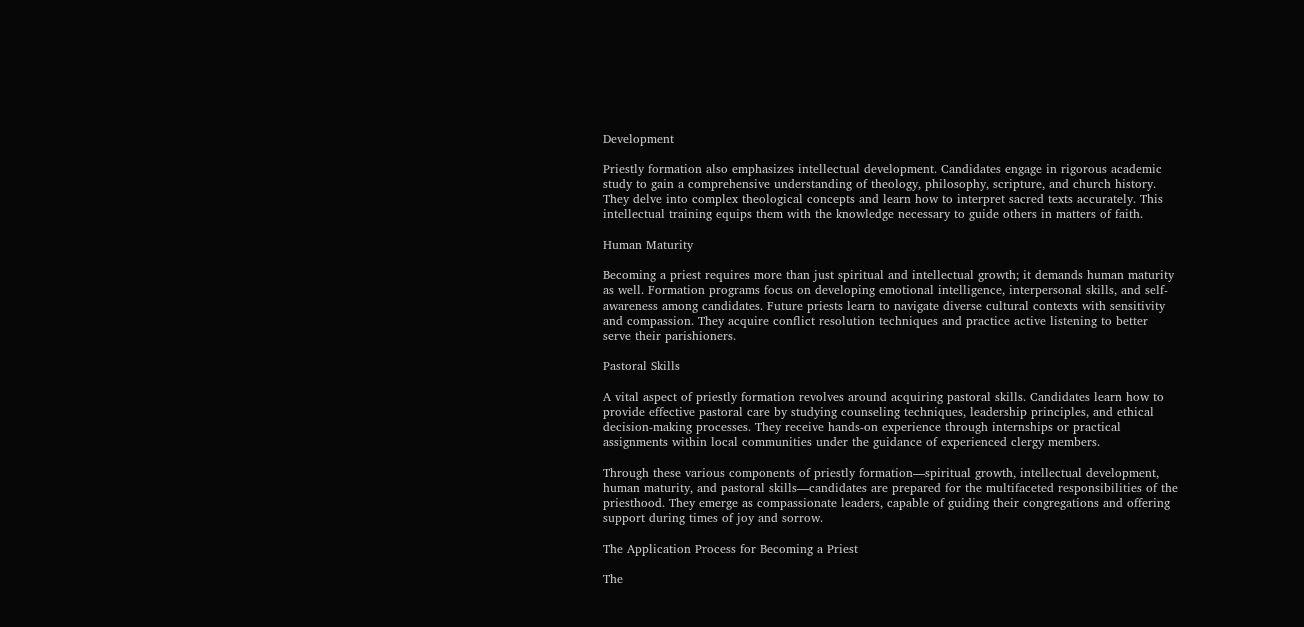Development

Priestly formation also emphasizes intellectual development. Candidates engage in rigorous academic study to gain a comprehensive understanding of theology, philosophy, scripture, and church history. They delve into complex theological concepts and learn how to interpret sacred texts accurately. This intellectual training equips them with the knowledge necessary to guide others in matters of faith.

Human Maturity

Becoming a priest requires more than just spiritual and intellectual growth; it demands human maturity as well. Formation programs focus on developing emotional intelligence, interpersonal skills, and self-awareness among candidates. Future priests learn to navigate diverse cultural contexts with sensitivity and compassion. They acquire conflict resolution techniques and practice active listening to better serve their parishioners.

Pastoral Skills

A vital aspect of priestly formation revolves around acquiring pastoral skills. Candidates learn how to provide effective pastoral care by studying counseling techniques, leadership principles, and ethical decision-making processes. They receive hands-on experience through internships or practical assignments within local communities under the guidance of experienced clergy members.

Through these various components of priestly formation—spiritual growth, intellectual development, human maturity, and pastoral skills—candidates are prepared for the multifaceted responsibilities of the priesthood. They emerge as compassionate leaders, capable of guiding their congregations and offering support during times of joy and sorrow.

The Application Process for Becoming a Priest

The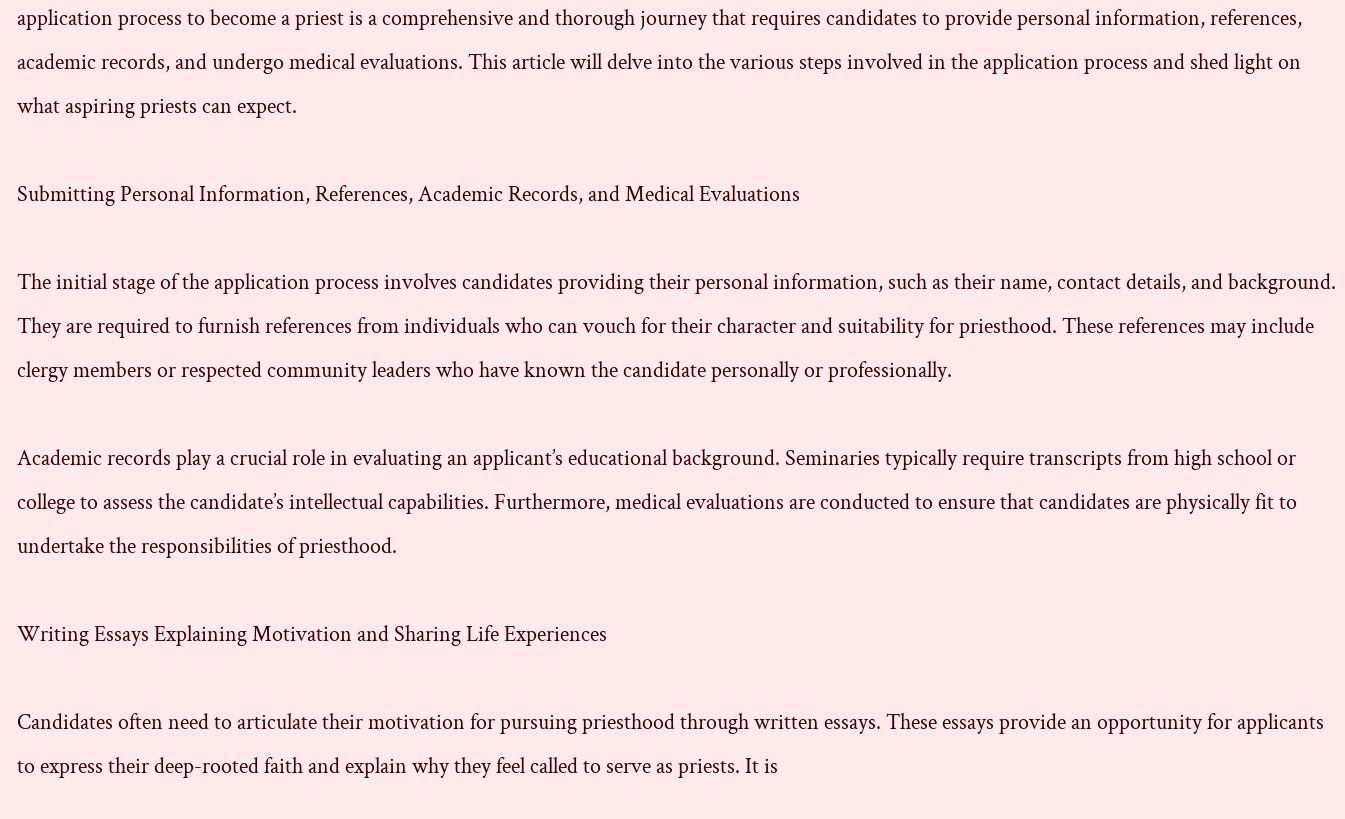application process to become a priest is a comprehensive and thorough journey that requires candidates to provide personal information, references, academic records, and undergo medical evaluations. This article will delve into the various steps involved in the application process and shed light on what aspiring priests can expect.

Submitting Personal Information, References, Academic Records, and Medical Evaluations

The initial stage of the application process involves candidates providing their personal information, such as their name, contact details, and background. They are required to furnish references from individuals who can vouch for their character and suitability for priesthood. These references may include clergy members or respected community leaders who have known the candidate personally or professionally.

Academic records play a crucial role in evaluating an applicant’s educational background. Seminaries typically require transcripts from high school or college to assess the candidate’s intellectual capabilities. Furthermore, medical evaluations are conducted to ensure that candidates are physically fit to undertake the responsibilities of priesthood.

Writing Essays Explaining Motivation and Sharing Life Experiences

Candidates often need to articulate their motivation for pursuing priesthood through written essays. These essays provide an opportunity for applicants to express their deep-rooted faith and explain why they feel called to serve as priests. It is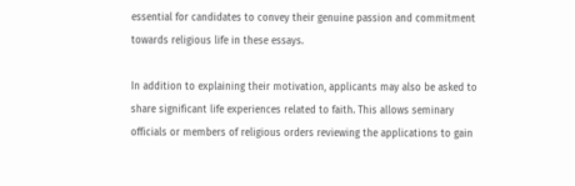essential for candidates to convey their genuine passion and commitment towards religious life in these essays.

In addition to explaining their motivation, applicants may also be asked to share significant life experiences related to faith. This allows seminary officials or members of religious orders reviewing the applications to gain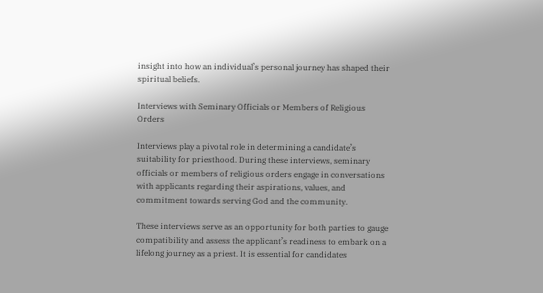insight into how an individual’s personal journey has shaped their spiritual beliefs.

Interviews with Seminary Officials or Members of Religious Orders

Interviews play a pivotal role in determining a candidate’s suitability for priesthood. During these interviews, seminary officials or members of religious orders engage in conversations with applicants regarding their aspirations, values, and commitment towards serving God and the community.

These interviews serve as an opportunity for both parties to gauge compatibility and assess the applicant’s readiness to embark on a lifelong journey as a priest. It is essential for candidates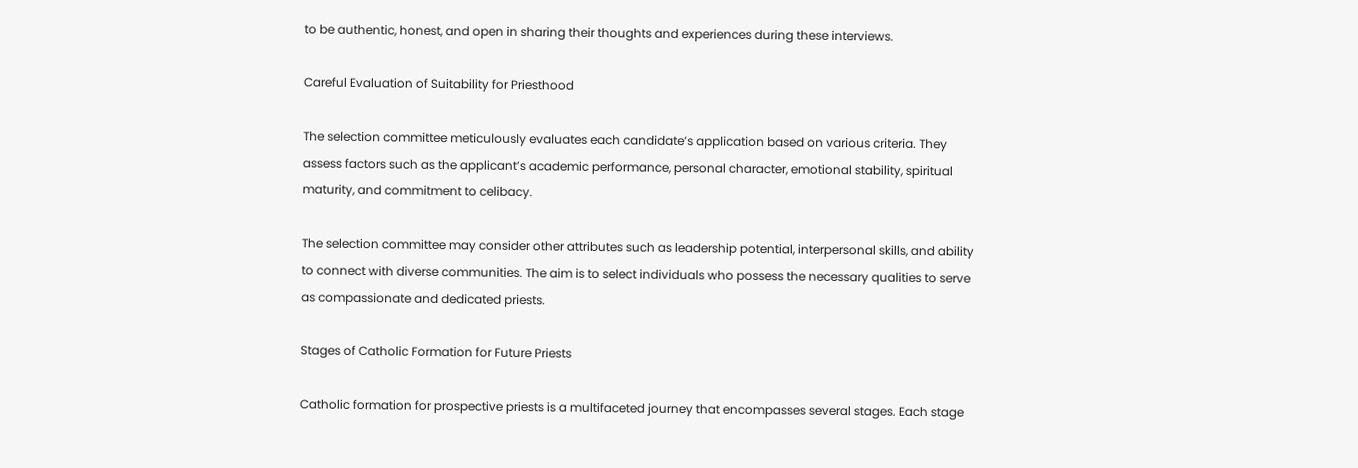to be authentic, honest, and open in sharing their thoughts and experiences during these interviews.

Careful Evaluation of Suitability for Priesthood

The selection committee meticulously evaluates each candidate’s application based on various criteria. They assess factors such as the applicant’s academic performance, personal character, emotional stability, spiritual maturity, and commitment to celibacy.

The selection committee may consider other attributes such as leadership potential, interpersonal skills, and ability to connect with diverse communities. The aim is to select individuals who possess the necessary qualities to serve as compassionate and dedicated priests.

Stages of Catholic Formation for Future Priests

Catholic formation for prospective priests is a multifaceted journey that encompasses several stages. Each stage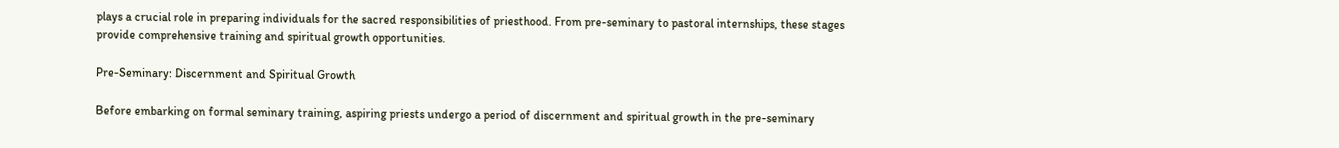plays a crucial role in preparing individuals for the sacred responsibilities of priesthood. From pre-seminary to pastoral internships, these stages provide comprehensive training and spiritual growth opportunities.

Pre-Seminary: Discernment and Spiritual Growth

Before embarking on formal seminary training, aspiring priests undergo a period of discernment and spiritual growth in the pre-seminary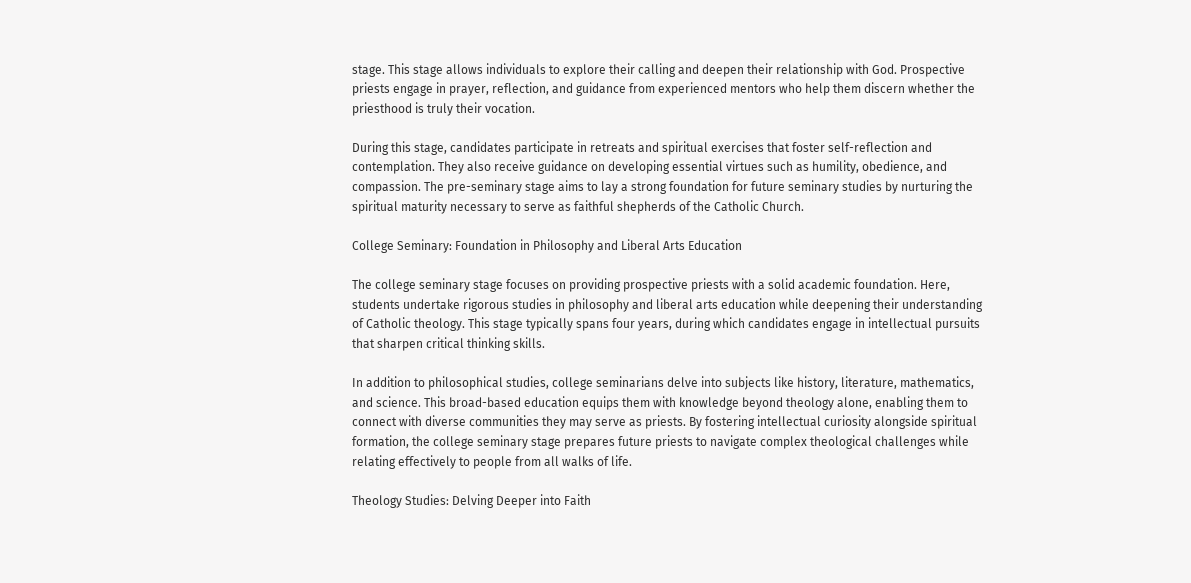stage. This stage allows individuals to explore their calling and deepen their relationship with God. Prospective priests engage in prayer, reflection, and guidance from experienced mentors who help them discern whether the priesthood is truly their vocation.

During this stage, candidates participate in retreats and spiritual exercises that foster self-reflection and contemplation. They also receive guidance on developing essential virtues such as humility, obedience, and compassion. The pre-seminary stage aims to lay a strong foundation for future seminary studies by nurturing the spiritual maturity necessary to serve as faithful shepherds of the Catholic Church.

College Seminary: Foundation in Philosophy and Liberal Arts Education

The college seminary stage focuses on providing prospective priests with a solid academic foundation. Here, students undertake rigorous studies in philosophy and liberal arts education while deepening their understanding of Catholic theology. This stage typically spans four years, during which candidates engage in intellectual pursuits that sharpen critical thinking skills.

In addition to philosophical studies, college seminarians delve into subjects like history, literature, mathematics, and science. This broad-based education equips them with knowledge beyond theology alone, enabling them to connect with diverse communities they may serve as priests. By fostering intellectual curiosity alongside spiritual formation, the college seminary stage prepares future priests to navigate complex theological challenges while relating effectively to people from all walks of life.

Theology Studies: Delving Deeper into Faith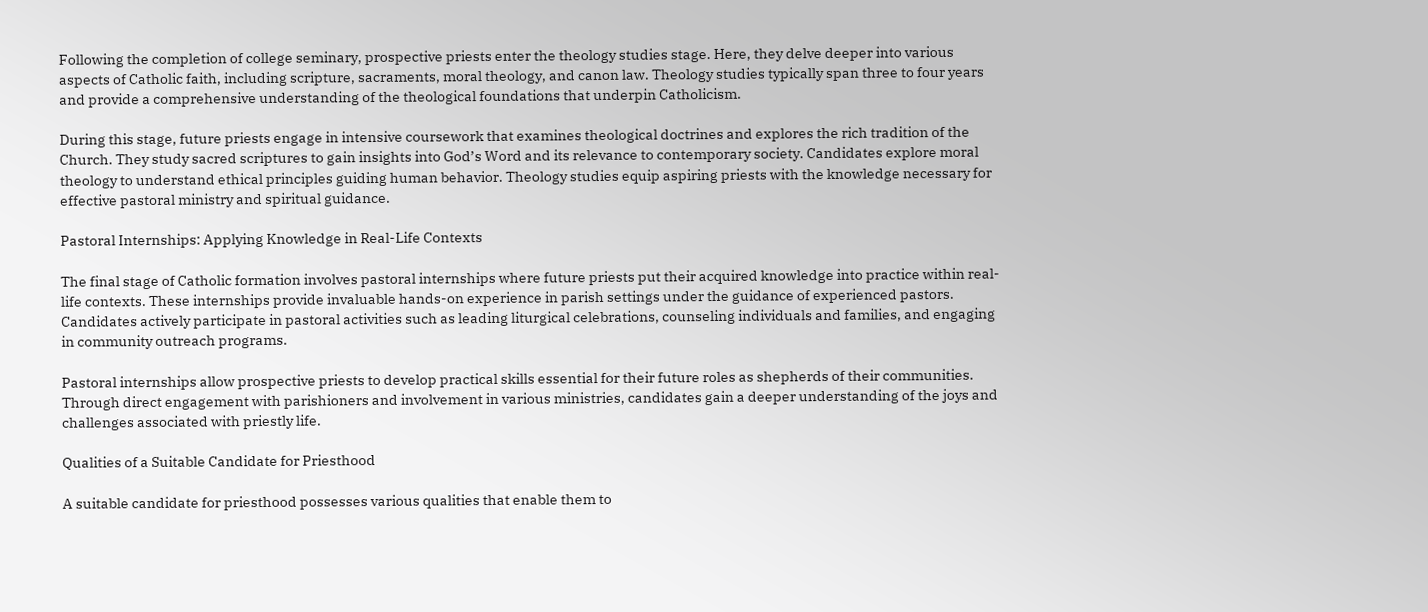Following the completion of college seminary, prospective priests enter the theology studies stage. Here, they delve deeper into various aspects of Catholic faith, including scripture, sacraments, moral theology, and canon law. Theology studies typically span three to four years and provide a comprehensive understanding of the theological foundations that underpin Catholicism.

During this stage, future priests engage in intensive coursework that examines theological doctrines and explores the rich tradition of the Church. They study sacred scriptures to gain insights into God’s Word and its relevance to contemporary society. Candidates explore moral theology to understand ethical principles guiding human behavior. Theology studies equip aspiring priests with the knowledge necessary for effective pastoral ministry and spiritual guidance.

Pastoral Internships: Applying Knowledge in Real-Life Contexts

The final stage of Catholic formation involves pastoral internships where future priests put their acquired knowledge into practice within real-life contexts. These internships provide invaluable hands-on experience in parish settings under the guidance of experienced pastors. Candidates actively participate in pastoral activities such as leading liturgical celebrations, counseling individuals and families, and engaging in community outreach programs.

Pastoral internships allow prospective priests to develop practical skills essential for their future roles as shepherds of their communities. Through direct engagement with parishioners and involvement in various ministries, candidates gain a deeper understanding of the joys and challenges associated with priestly life.

Qualities of a Suitable Candidate for Priesthood

A suitable candidate for priesthood possesses various qualities that enable them to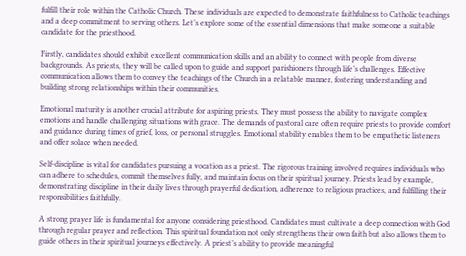fulfill their role within the Catholic Church. These individuals are expected to demonstrate faithfulness to Catholic teachings and a deep commitment to serving others. Let’s explore some of the essential dimensions that make someone a suitable candidate for the priesthood.

Firstly, candidates should exhibit excellent communication skills and an ability to connect with people from diverse backgrounds. As priests, they will be called upon to guide and support parishioners through life’s challenges. Effective communication allows them to convey the teachings of the Church in a relatable manner, fostering understanding and building strong relationships within their communities.

Emotional maturity is another crucial attribute for aspiring priests. They must possess the ability to navigate complex emotions and handle challenging situations with grace. The demands of pastoral care often require priests to provide comfort and guidance during times of grief, loss, or personal struggles. Emotional stability enables them to be empathetic listeners and offer solace when needed.

Self-discipline is vital for candidates pursuing a vocation as a priest. The rigorous training involved requires individuals who can adhere to schedules, commit themselves fully, and maintain focus on their spiritual journey. Priests lead by example, demonstrating discipline in their daily lives through prayerful dedication, adherence to religious practices, and fulfilling their responsibilities faithfully.

A strong prayer life is fundamental for anyone considering priesthood. Candidates must cultivate a deep connection with God through regular prayer and reflection. This spiritual foundation not only strengthens their own faith but also allows them to guide others in their spiritual journeys effectively. A priest’s ability to provide meaningful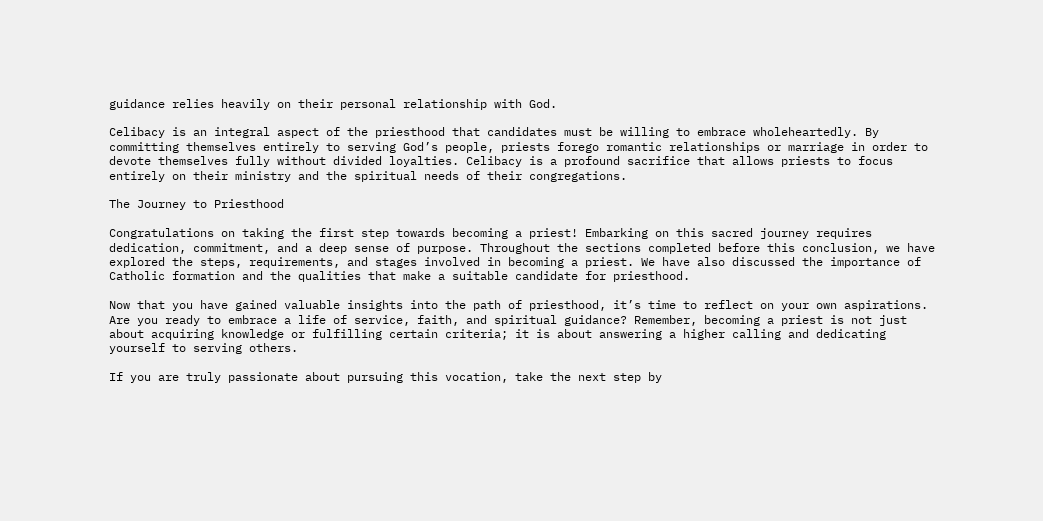guidance relies heavily on their personal relationship with God.

Celibacy is an integral aspect of the priesthood that candidates must be willing to embrace wholeheartedly. By committing themselves entirely to serving God’s people, priests forego romantic relationships or marriage in order to devote themselves fully without divided loyalties. Celibacy is a profound sacrifice that allows priests to focus entirely on their ministry and the spiritual needs of their congregations.

The Journey to Priesthood

Congratulations on taking the first step towards becoming a priest! Embarking on this sacred journey requires dedication, commitment, and a deep sense of purpose. Throughout the sections completed before this conclusion, we have explored the steps, requirements, and stages involved in becoming a priest. We have also discussed the importance of Catholic formation and the qualities that make a suitable candidate for priesthood.

Now that you have gained valuable insights into the path of priesthood, it’s time to reflect on your own aspirations. Are you ready to embrace a life of service, faith, and spiritual guidance? Remember, becoming a priest is not just about acquiring knowledge or fulfilling certain criteria; it is about answering a higher calling and dedicating yourself to serving others.

If you are truly passionate about pursuing this vocation, take the next step by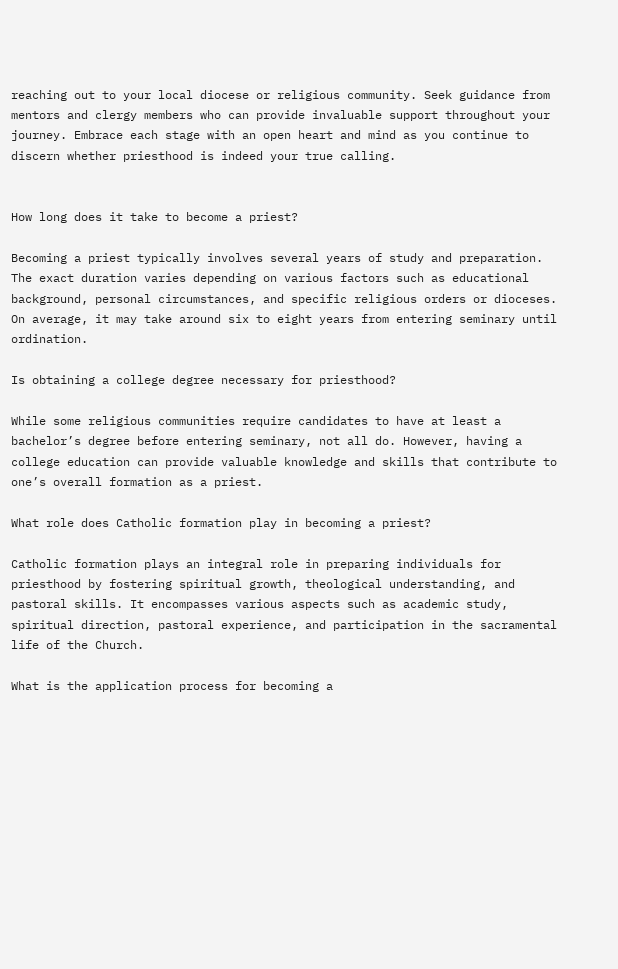reaching out to your local diocese or religious community. Seek guidance from mentors and clergy members who can provide invaluable support throughout your journey. Embrace each stage with an open heart and mind as you continue to discern whether priesthood is indeed your true calling.


How long does it take to become a priest?

Becoming a priest typically involves several years of study and preparation. The exact duration varies depending on various factors such as educational background, personal circumstances, and specific religious orders or dioceses. On average, it may take around six to eight years from entering seminary until ordination.

Is obtaining a college degree necessary for priesthood?

While some religious communities require candidates to have at least a bachelor’s degree before entering seminary, not all do. However, having a college education can provide valuable knowledge and skills that contribute to one’s overall formation as a priest.

What role does Catholic formation play in becoming a priest?

Catholic formation plays an integral role in preparing individuals for priesthood by fostering spiritual growth, theological understanding, and pastoral skills. It encompasses various aspects such as academic study, spiritual direction, pastoral experience, and participation in the sacramental life of the Church.

What is the application process for becoming a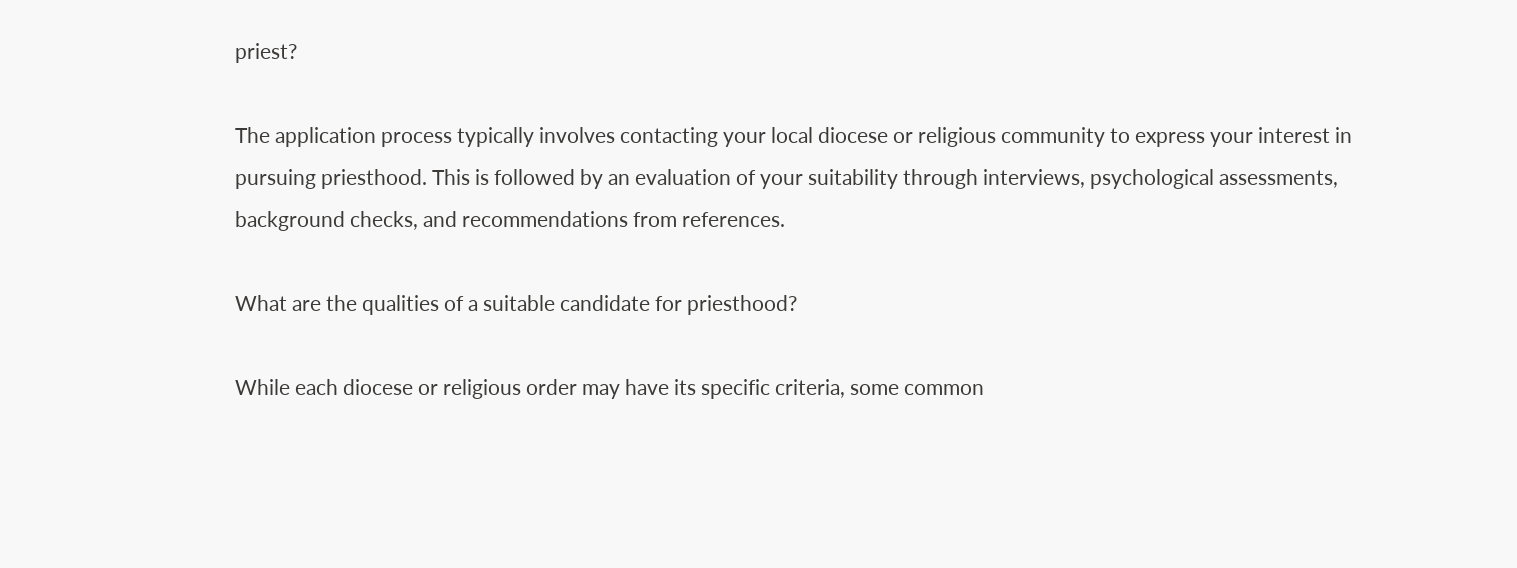priest?

The application process typically involves contacting your local diocese or religious community to express your interest in pursuing priesthood. This is followed by an evaluation of your suitability through interviews, psychological assessments, background checks, and recommendations from references.

What are the qualities of a suitable candidate for priesthood?

While each diocese or religious order may have its specific criteria, some common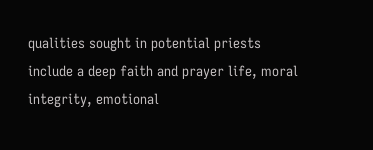qualities sought in potential priests include a deep faith and prayer life, moral integrity, emotional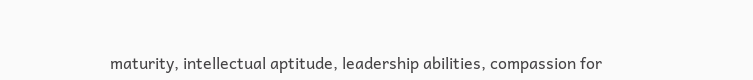maturity, intellectual aptitude, leadership abilities, compassion for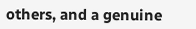others, and a genuine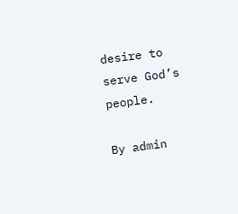desire to serve God’s people.

By admin